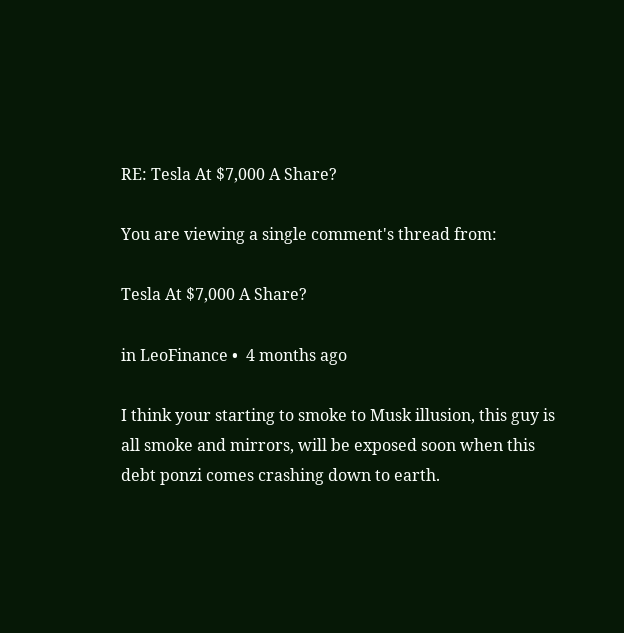RE: Tesla At $7,000 A Share?

You are viewing a single comment's thread from:

Tesla At $7,000 A Share?

in LeoFinance •  4 months ago

I think your starting to smoke to Musk illusion, this guy is all smoke and mirrors, will be exposed soon when this debt ponzi comes crashing down to earth.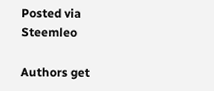Posted via Steemleo

Authors get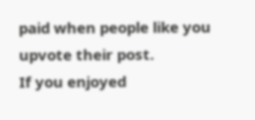paid when people like you upvote their post.
If you enjoyed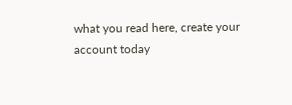what you read here, create your account today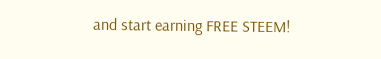and start earning FREE STEEM!